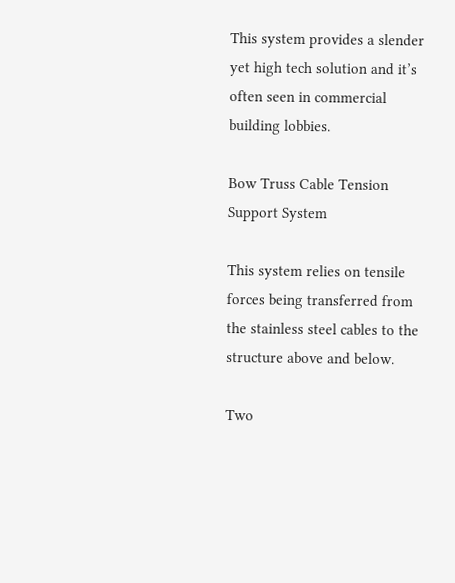This system provides a slender yet high tech solution and it’s often seen in commercial building lobbies.

Bow Truss Cable Tension Support System

This system relies on tensile forces being transferred from the stainless steel cables to the structure above and below.

Two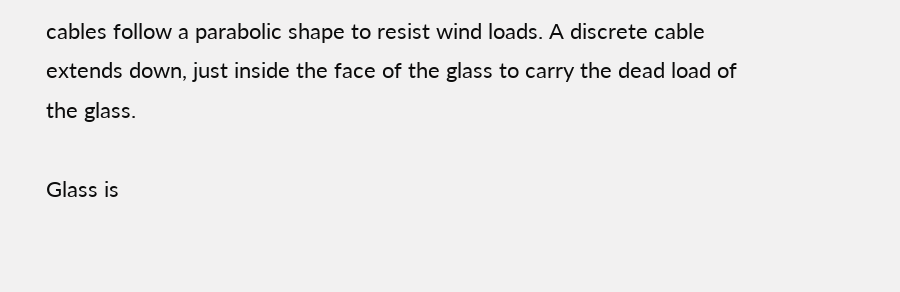cables follow a parabolic shape to resist wind loads. A discrete cable extends down, just inside the face of the glass to carry the dead load of the glass.

Glass is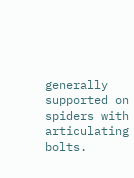generally supported on spiders with articulating bolts.